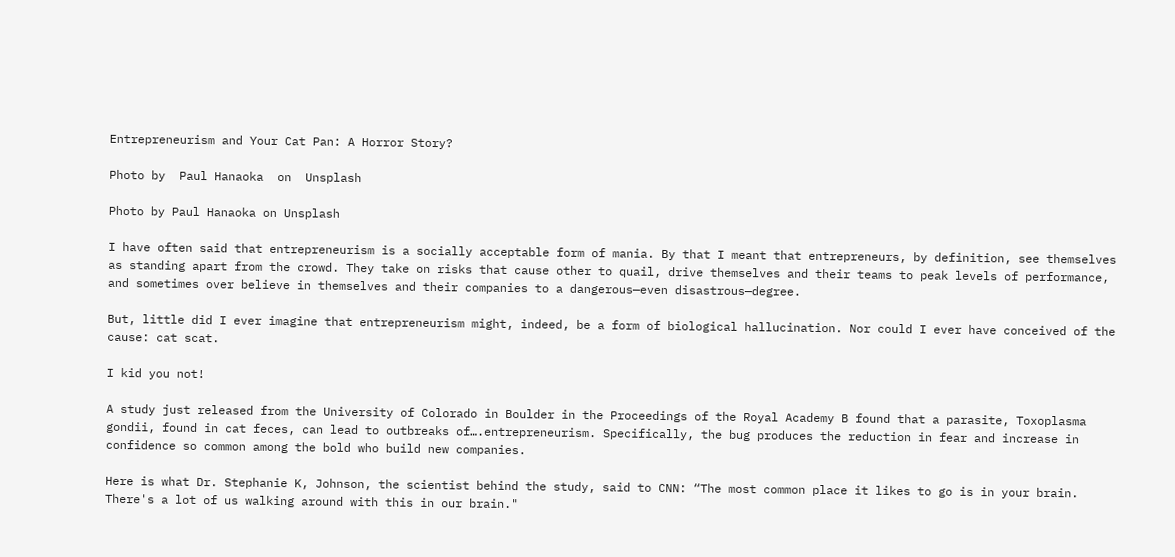Entrepreneurism and Your Cat Pan: A Horror Story?

Photo by  Paul Hanaoka  on  Unsplash

Photo by Paul Hanaoka on Unsplash

I have often said that entrepreneurism is a socially acceptable form of mania. By that I meant that entrepreneurs, by definition, see themselves as standing apart from the crowd. They take on risks that cause other to quail, drive themselves and their teams to peak levels of performance, and sometimes over believe in themselves and their companies to a dangerous—even disastrous—degree.

But, little did I ever imagine that entrepreneurism might, indeed, be a form of biological hallucination. Nor could I ever have conceived of the cause: cat scat.

I kid you not!

A study just released from the University of Colorado in Boulder in the Proceedings of the Royal Academy B found that a parasite, Toxoplasma gondii, found in cat feces, can lead to outbreaks of….entrepreneurism. Specifically, the bug produces the reduction in fear and increase in confidence so common among the bold who build new companies.

Here is what Dr. Stephanie K, Johnson, the scientist behind the study, said to CNN: “The most common place it likes to go is in your brain. There's a lot of us walking around with this in our brain."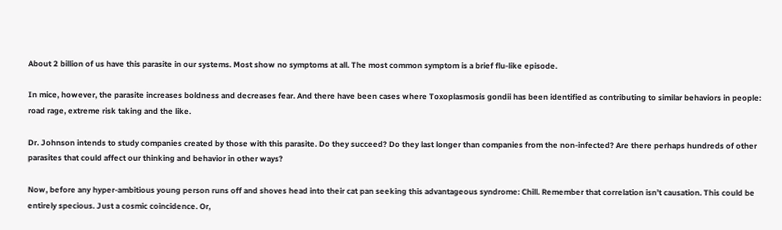About 2 billion of us have this parasite in our systems. Most show no symptoms at all. The most common symptom is a brief flu-like episode.

In mice, however, the parasite increases boldness and decreases fear. And there have been cases where Toxoplasmosis gondii has been identified as contributing to similar behaviors in people: road rage, extreme risk taking and the like.

Dr. Johnson intends to study companies created by those with this parasite. Do they succeed? Do they last longer than companies from the non-infected? Are there perhaps hundreds of other parasites that could affect our thinking and behavior in other ways?

Now, before any hyper-ambitious young person runs off and shoves head into their cat pan seeking this advantageous syndrome: Chill. Remember that correlation isn’t causation. This could be entirely specious. Just a cosmic coincidence. Or,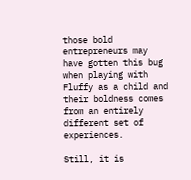those bold entrepreneurs may have gotten this bug when playing with Fluffy as a child and their boldness comes from an entirely different set of experiences.

Still, it is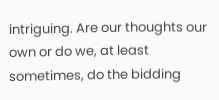intriguing. Are our thoughts our own or do we, at least sometimes, do the bidding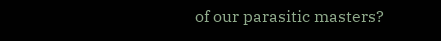of our parasitic masters?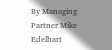By Managing Partner Mike Edelhart